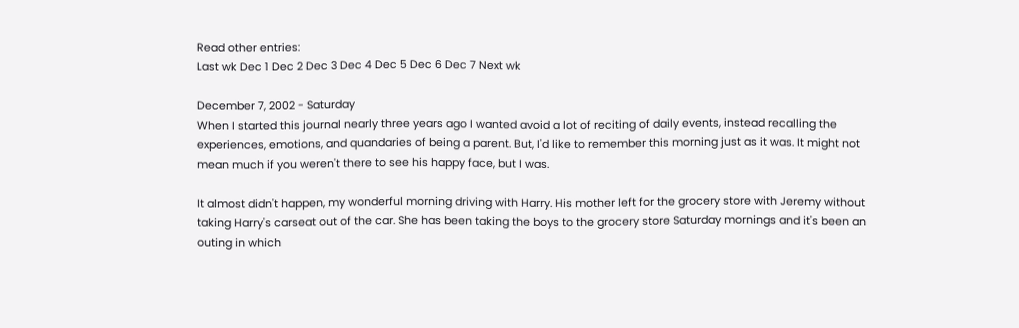Read other entries:
Last wk Dec 1 Dec 2 Dec 3 Dec 4 Dec 5 Dec 6 Dec 7 Next wk

December 7, 2002 - Saturday
When I started this journal nearly three years ago I wanted avoid a lot of reciting of daily events, instead recalling the experiences, emotions, and quandaries of being a parent. But, I'd like to remember this morning just as it was. It might not mean much if you weren't there to see his happy face, but I was.

It almost didn't happen, my wonderful morning driving with Harry. His mother left for the grocery store with Jeremy without taking Harry's carseat out of the car. She has been taking the boys to the grocery store Saturday mornings and it's been an outing in which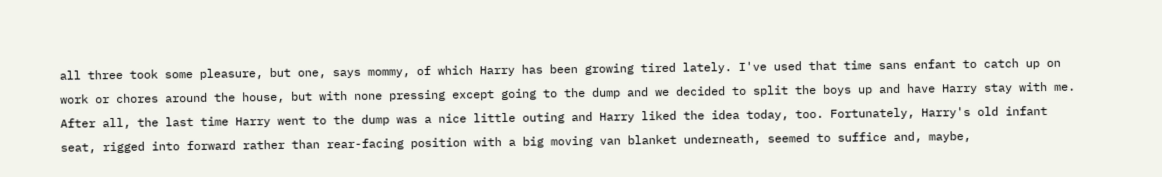all three took some pleasure, but one, says mommy, of which Harry has been growing tired lately. I've used that time sans enfant to catch up on work or chores around the house, but with none pressing except going to the dump and we decided to split the boys up and have Harry stay with me. After all, the last time Harry went to the dump was a nice little outing and Harry liked the idea today, too. Fortunately, Harry's old infant seat, rigged into forward rather than rear-facing position with a big moving van blanket underneath, seemed to suffice and, maybe,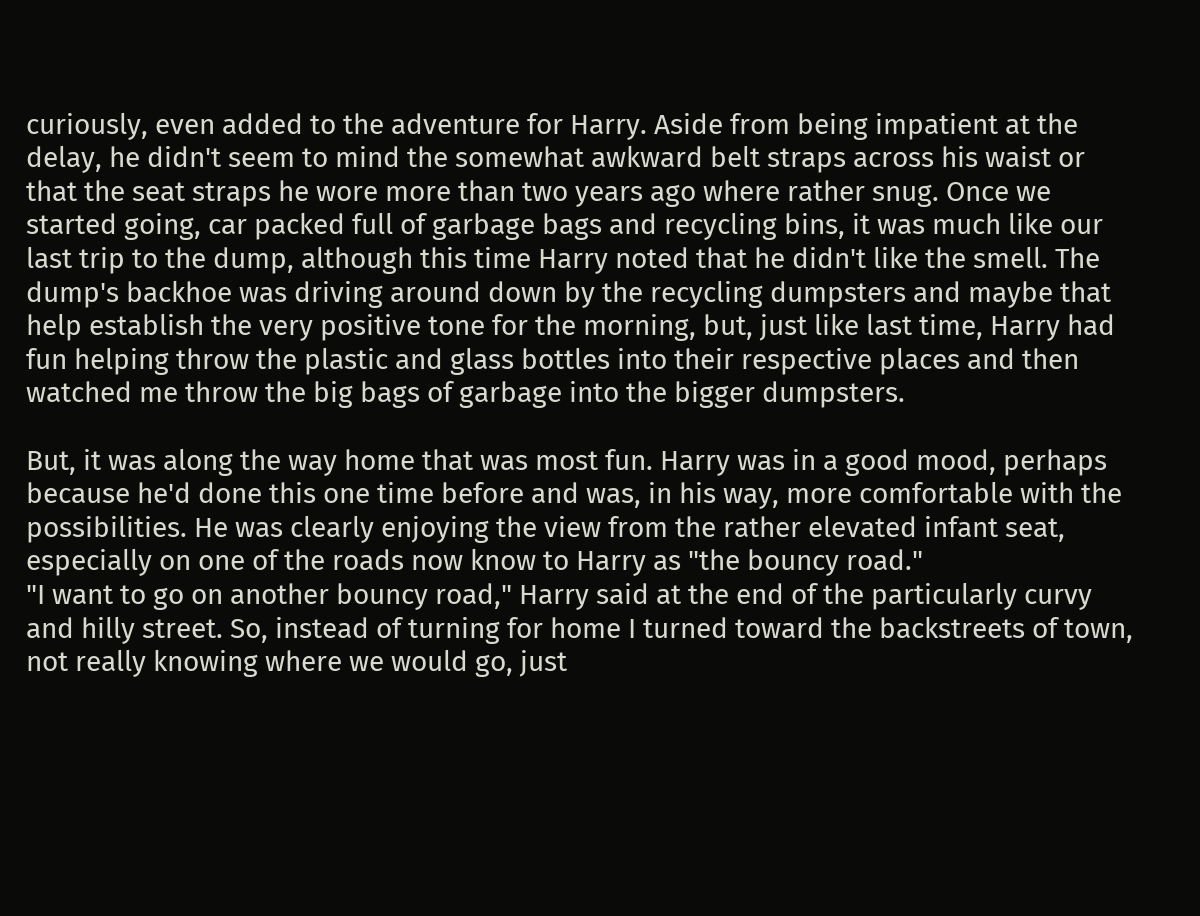curiously, even added to the adventure for Harry. Aside from being impatient at the delay, he didn't seem to mind the somewhat awkward belt straps across his waist or that the seat straps he wore more than two years ago where rather snug. Once we started going, car packed full of garbage bags and recycling bins, it was much like our last trip to the dump, although this time Harry noted that he didn't like the smell. The dump's backhoe was driving around down by the recycling dumpsters and maybe that help establish the very positive tone for the morning, but, just like last time, Harry had fun helping throw the plastic and glass bottles into their respective places and then watched me throw the big bags of garbage into the bigger dumpsters.

But, it was along the way home that was most fun. Harry was in a good mood, perhaps because he'd done this one time before and was, in his way, more comfortable with the possibilities. He was clearly enjoying the view from the rather elevated infant seat, especially on one of the roads now know to Harry as "the bouncy road."
"I want to go on another bouncy road," Harry said at the end of the particularly curvy and hilly street. So, instead of turning for home I turned toward the backstreets of town, not really knowing where we would go, just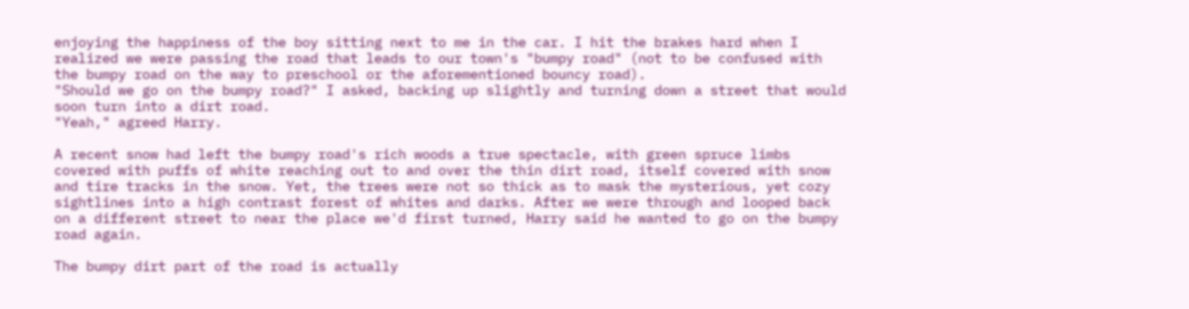enjoying the happiness of the boy sitting next to me in the car. I hit the brakes hard when I realized we were passing the road that leads to our town's "bumpy road" (not to be confused with the bumpy road on the way to preschool or the aforementioned bouncy road).
"Should we go on the bumpy road?" I asked, backing up slightly and turning down a street that would soon turn into a dirt road.
"Yeah," agreed Harry.

A recent snow had left the bumpy road's rich woods a true spectacle, with green spruce limbs covered with puffs of white reaching out to and over the thin dirt road, itself covered with snow and tire tracks in the snow. Yet, the trees were not so thick as to mask the mysterious, yet cozy sightlines into a high contrast forest of whites and darks. After we were through and looped back on a different street to near the place we'd first turned, Harry said he wanted to go on the bumpy road again.

The bumpy dirt part of the road is actually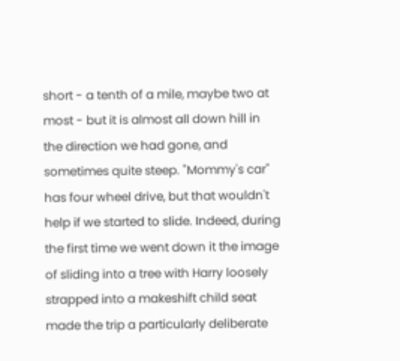short - a tenth of a mile, maybe two at most - but it is almost all down hill in the direction we had gone, and sometimes quite steep. "Mommy's car" has four wheel drive, but that wouldn't help if we started to slide. Indeed, during the first time we went down it the image of sliding into a tree with Harry loosely strapped into a makeshift child seat made the trip a particularly deliberate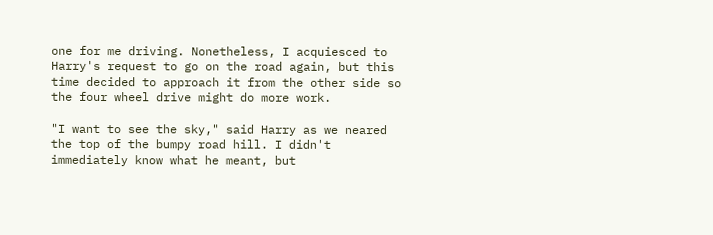one for me driving. Nonetheless, I acquiesced to Harry's request to go on the road again, but this time decided to approach it from the other side so the four wheel drive might do more work.

"I want to see the sky," said Harry as we neared the top of the bumpy road hill. I didn't immediately know what he meant, but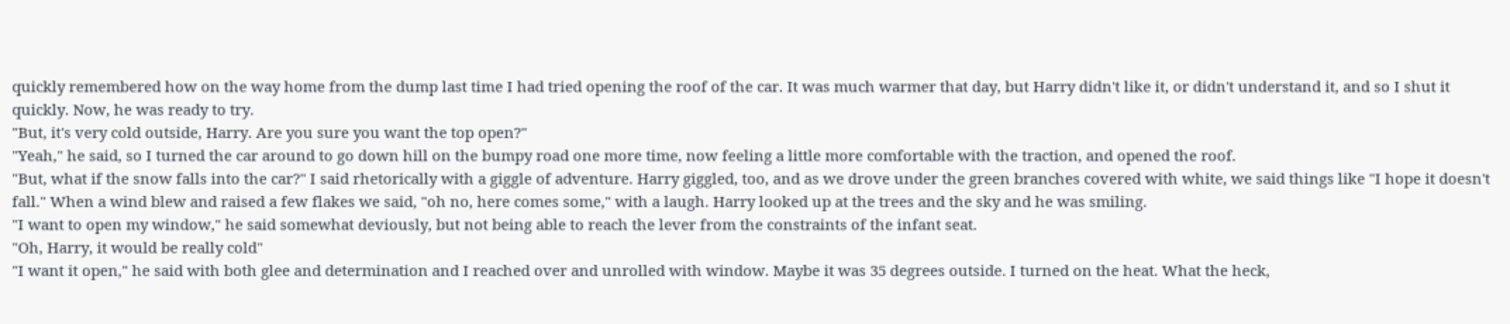quickly remembered how on the way home from the dump last time I had tried opening the roof of the car. It was much warmer that day, but Harry didn't like it, or didn't understand it, and so I shut it quickly. Now, he was ready to try.
"But, it's very cold outside, Harry. Are you sure you want the top open?"
"Yeah," he said, so I turned the car around to go down hill on the bumpy road one more time, now feeling a little more comfortable with the traction, and opened the roof.
"But, what if the snow falls into the car?" I said rhetorically with a giggle of adventure. Harry giggled, too, and as we drove under the green branches covered with white, we said things like "I hope it doesn't fall." When a wind blew and raised a few flakes we said, "oh no, here comes some," with a laugh. Harry looked up at the trees and the sky and he was smiling.
"I want to open my window," he said somewhat deviously, but not being able to reach the lever from the constraints of the infant seat.
"Oh, Harry, it would be really cold"
"I want it open," he said with both glee and determination and I reached over and unrolled with window. Maybe it was 35 degrees outside. I turned on the heat. What the heck,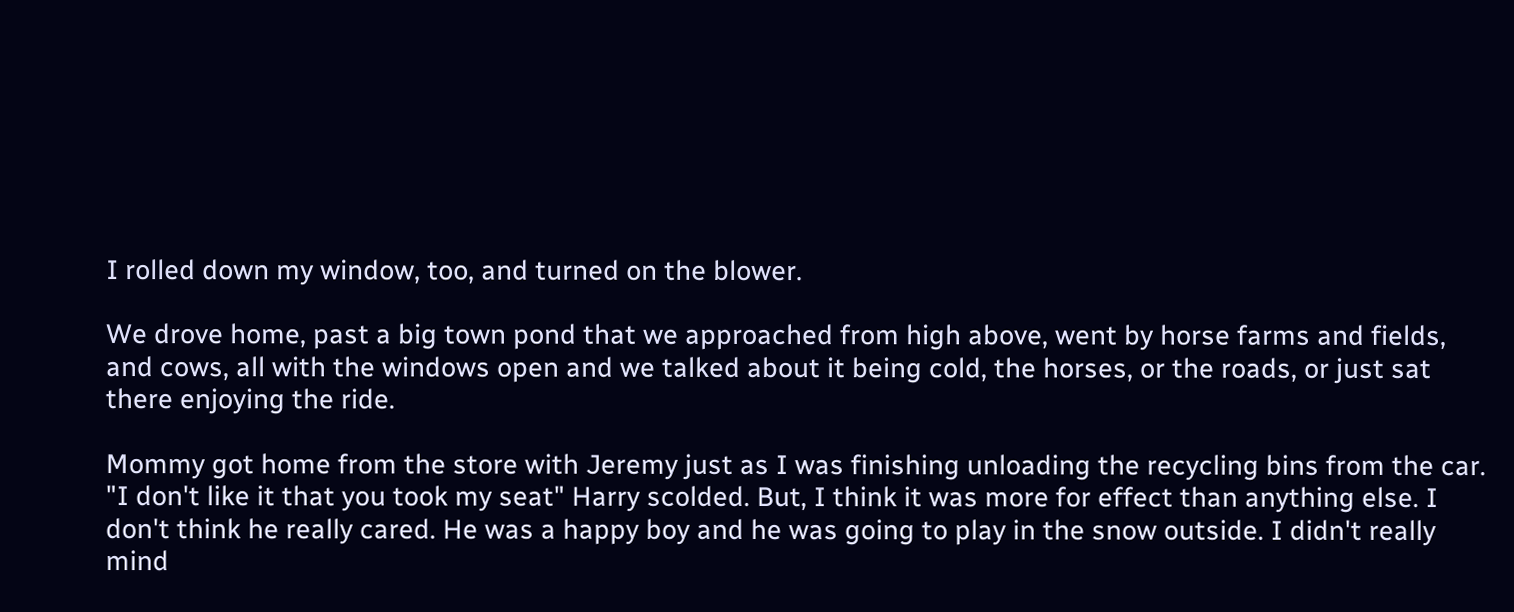I rolled down my window, too, and turned on the blower.

We drove home, past a big town pond that we approached from high above, went by horse farms and fields, and cows, all with the windows open and we talked about it being cold, the horses, or the roads, or just sat there enjoying the ride.

Mommy got home from the store with Jeremy just as I was finishing unloading the recycling bins from the car.
"I don't like it that you took my seat" Harry scolded. But, I think it was more for effect than anything else. I don't think he really cared. He was a happy boy and he was going to play in the snow outside. I didn't really mind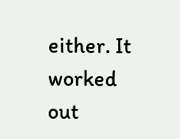either. It worked out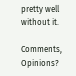pretty well without it.

Comments, Opinions?